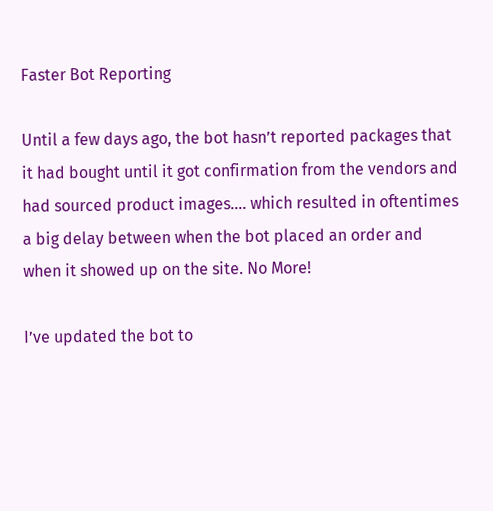Faster Bot Reporting

Until a few days ago, the bot hasn’t reported packages that it had bought until it got confirmation from the vendors and had sourced product images…. which resulted in oftentimes a big delay between when the bot placed an order and when it showed up on the site. No More!

I’ve updated the bot to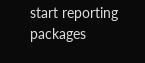start reporting packages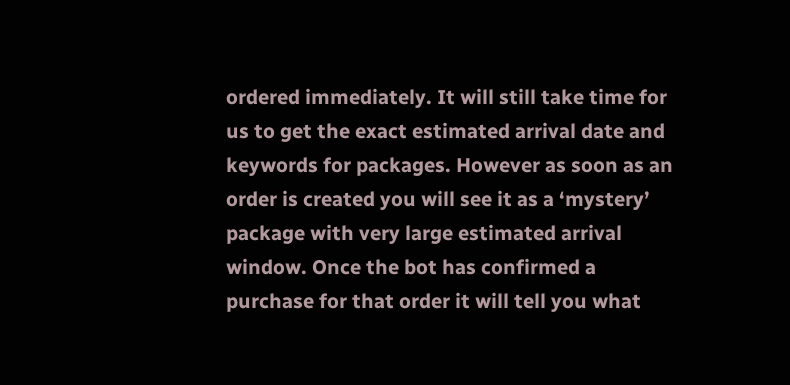ordered immediately. It will still take time for us to get the exact estimated arrival date and keywords for packages. However as soon as an order is created you will see it as a ‘mystery’ package with very large estimated arrival window. Once the bot has confirmed a purchase for that order it will tell you what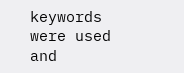keywords were used and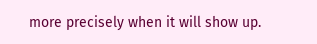more precisely when it will show up.